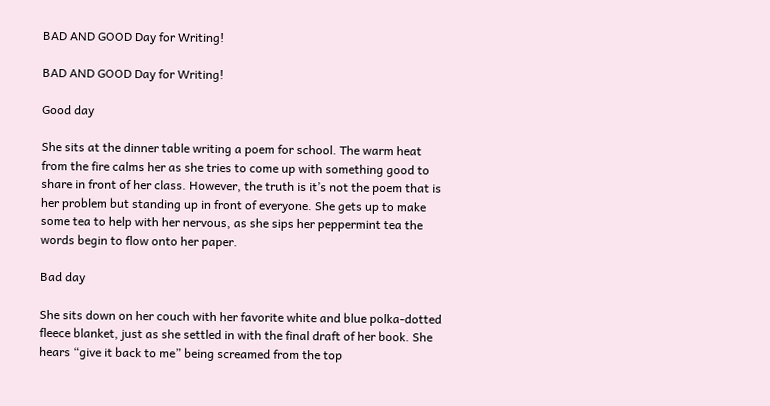BAD AND GOOD Day for Writing!

BAD AND GOOD Day for Writing!

Good day

She sits at the dinner table writing a poem for school. The warm heat from the fire calms her as she tries to come up with something good to share in front of her class. However, the truth is it’s not the poem that is her problem but standing up in front of everyone. She gets up to make some tea to help with her nervous, as she sips her peppermint tea the words begin to flow onto her paper.

Bad day

She sits down on her couch with her favorite white and blue polka-dotted fleece blanket, just as she settled in with the final draft of her book. She hears “give it back to me” being screamed from the top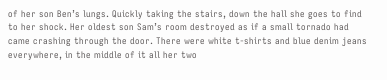of her son Ben’s lungs. Quickly taking the stairs, down the hall she goes to find to her shock. Her oldest son Sam’s room destroyed as if a small tornado had came crashing through the door. There were white t-shirts and blue denim jeans everywhere, in the middle of it all her two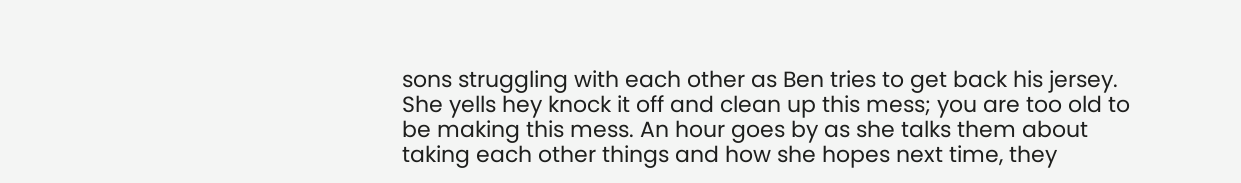sons struggling with each other as Ben tries to get back his jersey. She yells hey knock it off and clean up this mess; you are too old to be making this mess. An hour goes by as she talks them about taking each other things and how she hopes next time, they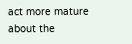act more mature about the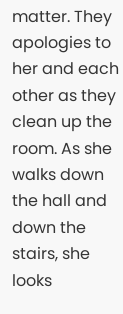matter. They apologies to her and each other as they clean up the room. As she walks down the hall and down the stairs, she looks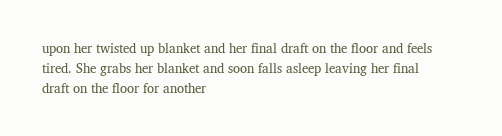upon her twisted up blanket and her final draft on the floor and feels tired. She grabs her blanket and soon falls asleep leaving her final draft on the floor for another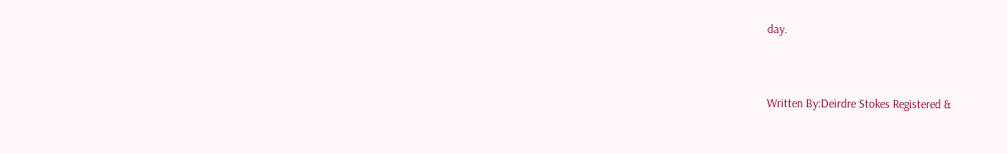day.


Written By:Deirdre Stokes Registered &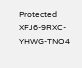Protected  XFJ6-9RXC-YHWG-TNO4